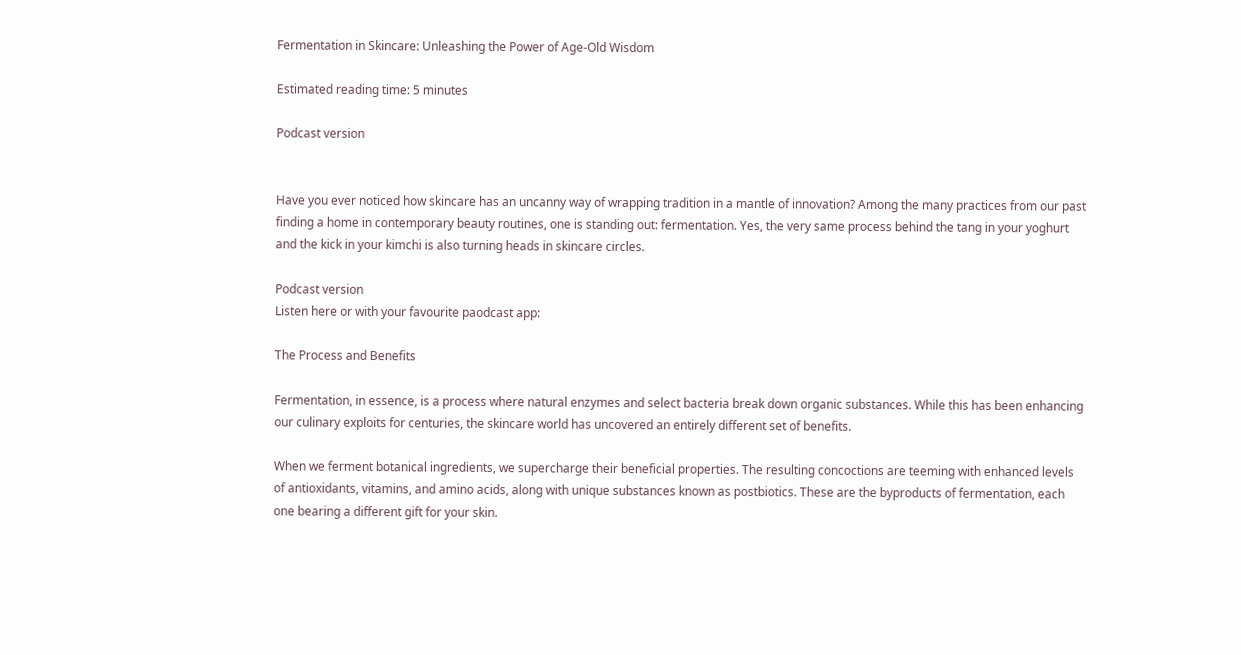Fermentation in Skincare: Unleashing the Power of Age-Old Wisdom

Estimated reading time: 5 minutes

Podcast version


Have you ever noticed how skincare has an uncanny way of wrapping tradition in a mantle of innovation? Among the many practices from our past finding a home in contemporary beauty routines, one is standing out: fermentation. Yes, the very same process behind the tang in your yoghurt and the kick in your kimchi is also turning heads in skincare circles.

Podcast version
Listen here or with your favourite paodcast app:

The Process and Benefits

Fermentation, in essence, is a process where natural enzymes and select bacteria break down organic substances. While this has been enhancing our culinary exploits for centuries, the skincare world has uncovered an entirely different set of benefits.

When we ferment botanical ingredients, we supercharge their beneficial properties. The resulting concoctions are teeming with enhanced levels of antioxidants, vitamins, and amino acids, along with unique substances known as postbiotics. These are the byproducts of fermentation, each one bearing a different gift for your skin.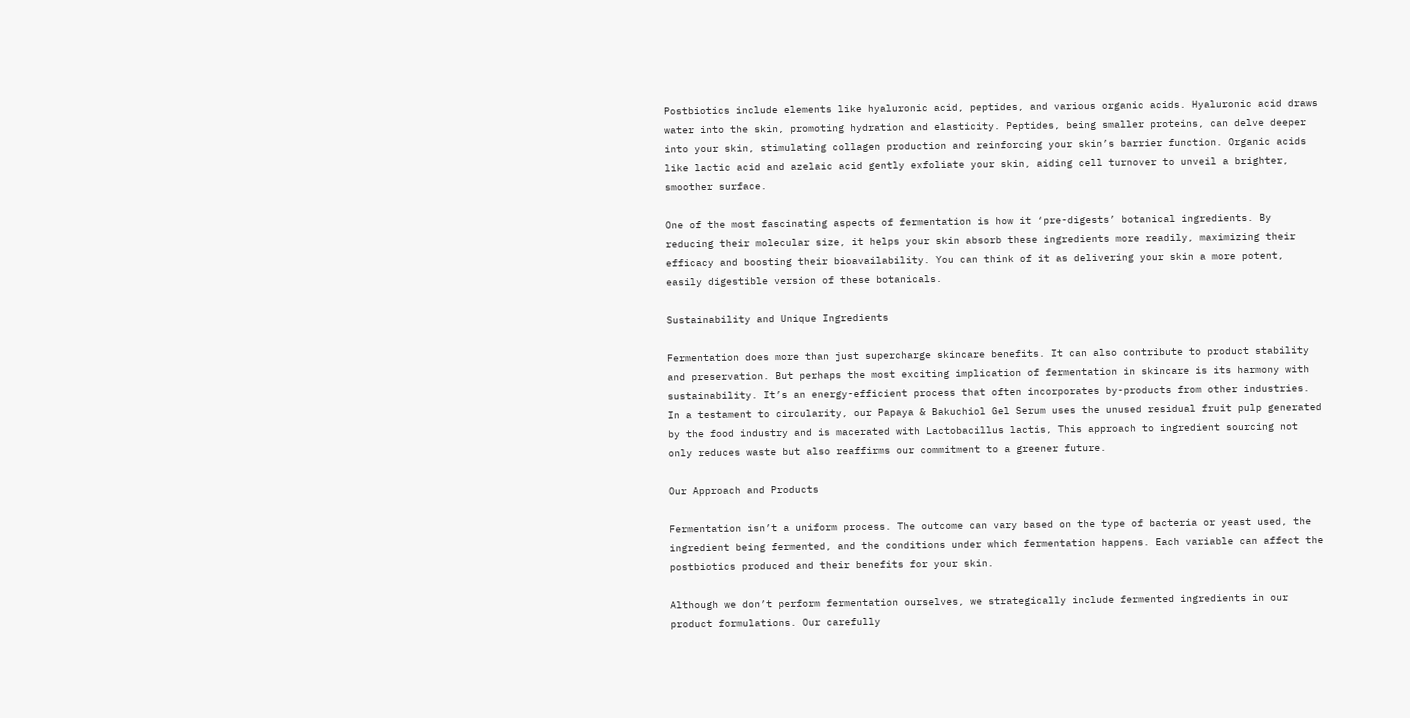Postbiotics include elements like hyaluronic acid, peptides, and various organic acids. Hyaluronic acid draws water into the skin, promoting hydration and elasticity. Peptides, being smaller proteins, can delve deeper into your skin, stimulating collagen production and reinforcing your skin’s barrier function. Organic acids like lactic acid and azelaic acid gently exfoliate your skin, aiding cell turnover to unveil a brighter, smoother surface.

One of the most fascinating aspects of fermentation is how it ‘pre-digests’ botanical ingredients. By reducing their molecular size, it helps your skin absorb these ingredients more readily, maximizing their efficacy and boosting their bioavailability. You can think of it as delivering your skin a more potent, easily digestible version of these botanicals.

Sustainability and Unique Ingredients

Fermentation does more than just supercharge skincare benefits. It can also contribute to product stability and preservation. But perhaps the most exciting implication of fermentation in skincare is its harmony with sustainability. It’s an energy-efficient process that often incorporates by-products from other industries. In a testament to circularity, our Papaya & Bakuchiol Gel Serum uses the unused residual fruit pulp generated by the food industry and is macerated with Lactobacillus lactis, This approach to ingredient sourcing not only reduces waste but also reaffirms our commitment to a greener future.

Our Approach and Products

Fermentation isn’t a uniform process. The outcome can vary based on the type of bacteria or yeast used, the ingredient being fermented, and the conditions under which fermentation happens. Each variable can affect the postbiotics produced and their benefits for your skin.

Although we don’t perform fermentation ourselves, we strategically include fermented ingredients in our product formulations. Our carefully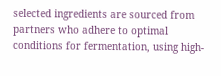selected ingredients are sourced from partners who adhere to optimal conditions for fermentation, using high-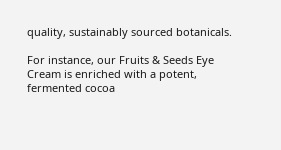quality, sustainably sourced botanicals.

For instance, our Fruits & Seeds Eye Cream is enriched with a potent, fermented cocoa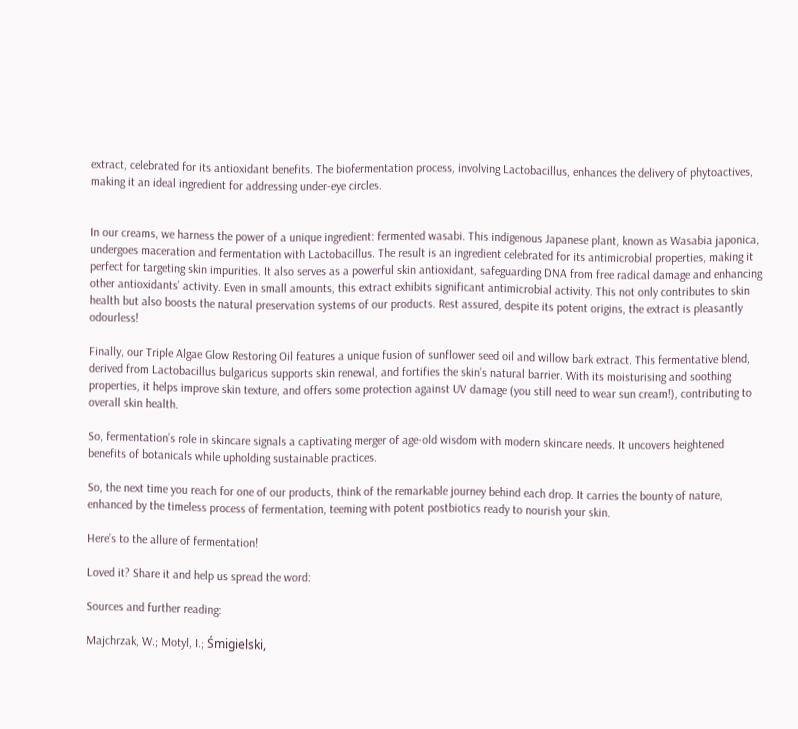extract, celebrated for its antioxidant benefits. The biofermentation process, involving Lactobacillus, enhances the delivery of phytoactives, making it an ideal ingredient for addressing under-eye circles.


In our creams, we harness the power of a unique ingredient: fermented wasabi. This indigenous Japanese plant, known as Wasabia japonica, undergoes maceration and fermentation with Lactobacillus. The result is an ingredient celebrated for its antimicrobial properties, making it perfect for targeting skin impurities. It also serves as a powerful skin antioxidant, safeguarding DNA from free radical damage and enhancing other antioxidants’ activity. Even in small amounts, this extract exhibits significant antimicrobial activity. This not only contributes to skin health but also boosts the natural preservation systems of our products. Rest assured, despite its potent origins, the extract is pleasantly odourless!

Finally, our Triple Algae Glow Restoring Oil features a unique fusion of sunflower seed oil and willow bark extract. This fermentative blend, derived from Lactobacillus bulgaricus supports skin renewal, and fortifies the skin’s natural barrier. With its moisturising and soothing properties, it helps improve skin texture, and offers some protection against UV damage (you still need to wear sun cream!), contributing to overall skin health.

So, fermentation’s role in skincare signals a captivating merger of age-old wisdom with modern skincare needs. It uncovers heightened benefits of botanicals while upholding sustainable practices.

So, the next time you reach for one of our products, think of the remarkable journey behind each drop. It carries the bounty of nature, enhanced by the timeless process of fermentation, teeming with potent postbiotics ready to nourish your skin.

Here’s to the allure of fermentation!

Loved it? Share it and help us spread the word:

Sources and further reading:

Majchrzak, W.; Motyl, I.; Śmigielski,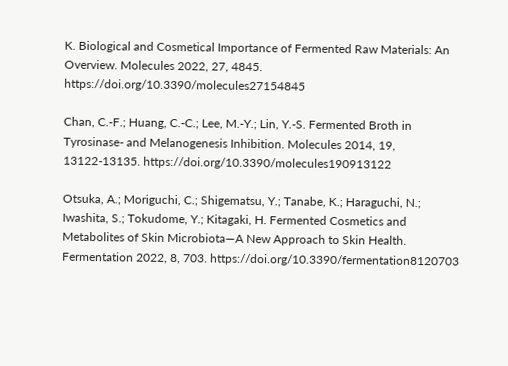K. Biological and Cosmetical Importance of Fermented Raw Materials: An Overview. Molecules 2022, 27, 4845. https://doi.org/10.3390/molecules27154845

Chan, C.-F.; Huang, C.-C.; Lee, M.-Y.; Lin, Y.-S. Fermented Broth in Tyrosinase- and Melanogenesis Inhibition. Molecules 2014, 19, 13122-13135. https://doi.org/10.3390/molecules190913122

Otsuka, A.; Moriguchi, C.; Shigematsu, Y.; Tanabe, K.; Haraguchi, N.; Iwashita, S.; Tokudome, Y.; Kitagaki, H. Fermented Cosmetics and Metabolites of Skin Microbiota—A New Approach to Skin Health. Fermentation 2022, 8, 703. https://doi.org/10.3390/fermentation8120703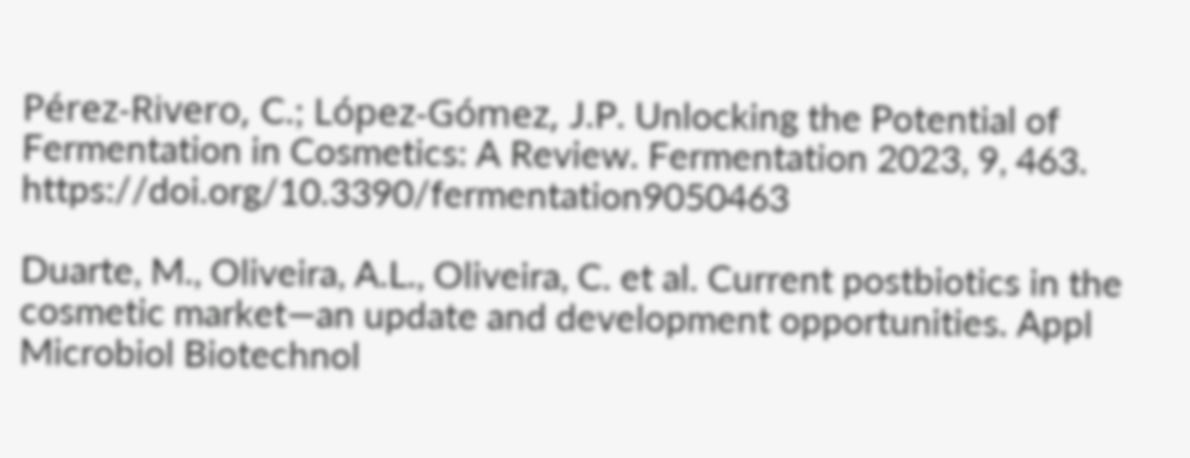Pérez-Rivero, C.; López-Gómez, J.P. Unlocking the Potential of Fermentation in Cosmetics: A Review. Fermentation 2023, 9, 463. https://doi.org/10.3390/fermentation9050463

Duarte, M., Oliveira, A.L., Oliveira, C. et al. Current postbiotics in the cosmetic market—an update and development opportunities. Appl Microbiol Biotechnol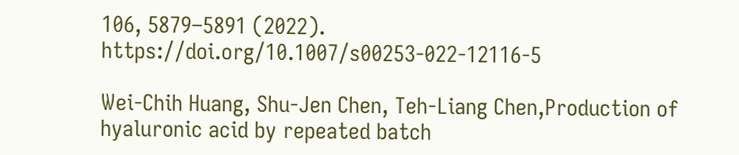106, 5879–5891 (2022). https://doi.org/10.1007/s00253-022-12116-5

Wei-Chih Huang, Shu-Jen Chen, Teh-Liang Chen,Production of hyaluronic acid by repeated batch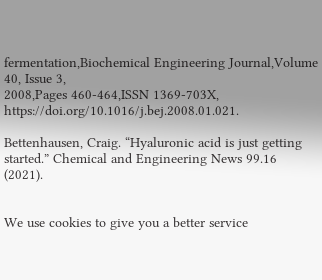fermentation,Biochemical Engineering Journal,Volume 40, Issue 3,
2008,Pages 460-464,ISSN 1369-703X, https://doi.org/10.1016/j.bej.2008.01.021.

Bettenhausen, Craig. “Hyaluronic acid is just getting started.” Chemical and Engineering News 99.16 (2021).


We use cookies to give you a better service